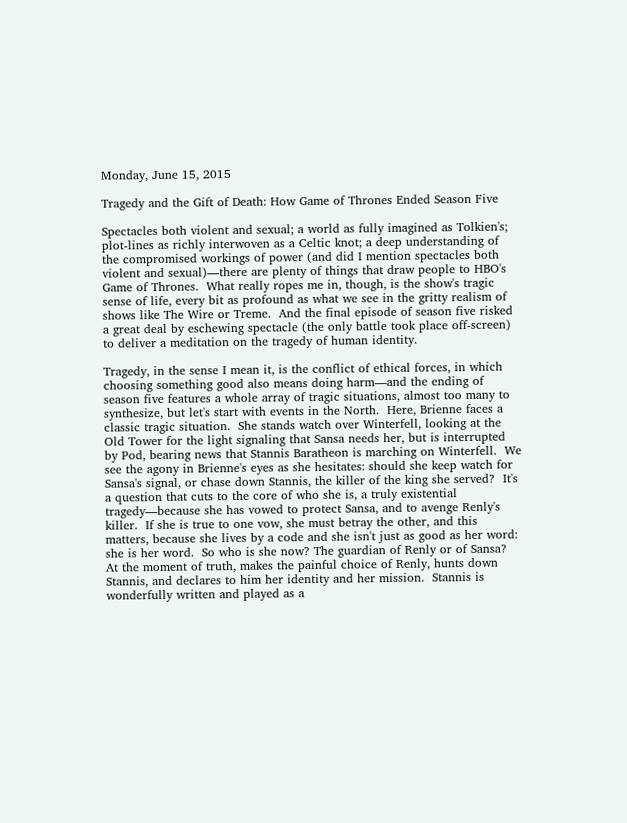Monday, June 15, 2015

Tragedy and the Gift of Death: How Game of Thrones Ended Season Five

Spectacles both violent and sexual; a world as fully imagined as Tolkien's; plot-lines as richly interwoven as a Celtic knot; a deep understanding of the compromised workings of power (and did I mention spectacles both violent and sexual)—there are plenty of things that draw people to HBO's Game of Thrones.  What really ropes me in, though, is the show's tragic sense of life, every bit as profound as what we see in the gritty realism of shows like The Wire or Treme.  And the final episode of season five risked a great deal by eschewing spectacle (the only battle took place off-screen) to deliver a meditation on the tragedy of human identity.

Tragedy, in the sense I mean it, is the conflict of ethical forces, in which choosing something good also means doing harm—and the ending of season five features a whole array of tragic situations, almost too many to synthesize, but let's start with events in the North.  Here, Brienne faces a classic tragic situation.  She stands watch over Winterfell, looking at the Old Tower for the light signaling that Sansa needs her, but is interrupted by Pod, bearing news that Stannis Baratheon is marching on Winterfell.  We see the agony in Brienne's eyes as she hesitates: should she keep watch for Sansa's signal, or chase down Stannis, the killer of the king she served?  It's a question that cuts to the core of who she is, a truly existential tragedy—because she has vowed to protect Sansa, and to avenge Renly's killer.  If she is true to one vow, she must betray the other, and this matters, because she lives by a code and she isn't just as good as her word: she is her word.  So who is she now? The guardian of Renly or of Sansa?  At the moment of truth, makes the painful choice of Renly, hunts down Stannis, and declares to him her identity and her mission.  Stannis is wonderfully written and played as a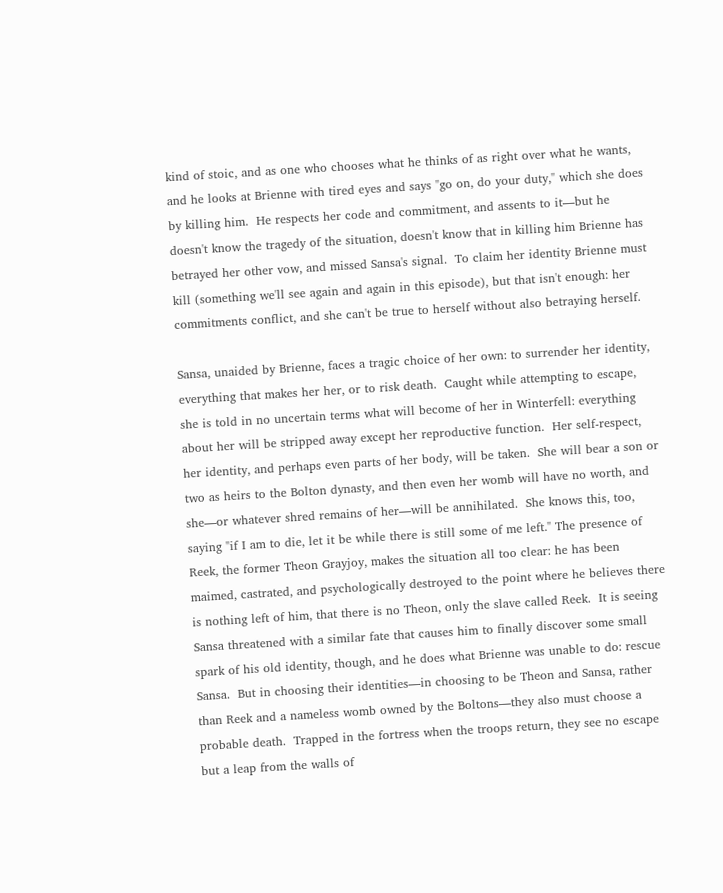kind of stoic, and as one who chooses what he thinks of as right over what he wants, and he looks at Brienne with tired eyes and says "go on, do your duty," which she does by killing him.  He respects her code and commitment, and assents to it—but he doesn't know the tragedy of the situation, doesn't know that in killing him Brienne has betrayed her other vow, and missed Sansa's signal.  To claim her identity Brienne must kill (something we'll see again and again in this episode), but that isn't enough: her commitments conflict, and she can't be true to herself without also betraying herself.

Sansa, unaided by Brienne, faces a tragic choice of her own: to surrender her identity, everything that makes her her, or to risk death.  Caught while attempting to escape, she is told in no uncertain terms what will become of her in Winterfell: everything about her will be stripped away except her reproductive function.  Her self-respect, her identity, and perhaps even parts of her body, will be taken.  She will bear a son or two as heirs to the Bolton dynasty, and then even her womb will have no worth, and she—or whatever shred remains of her—will be annihilated.  She knows this, too, saying "if I am to die, let it be while there is still some of me left." The presence of Reek, the former Theon Grayjoy, makes the situation all too clear: he has been maimed, castrated, and psychologically destroyed to the point where he believes there is nothing left of him, that there is no Theon, only the slave called Reek.  It is seeing Sansa threatened with a similar fate that causes him to finally discover some small spark of his old identity, though, and he does what Brienne was unable to do: rescue Sansa.  But in choosing their identities—in choosing to be Theon and Sansa, rather than Reek and a nameless womb owned by the Boltons—they also must choose a probable death.  Trapped in the fortress when the troops return, they see no escape but a leap from the walls of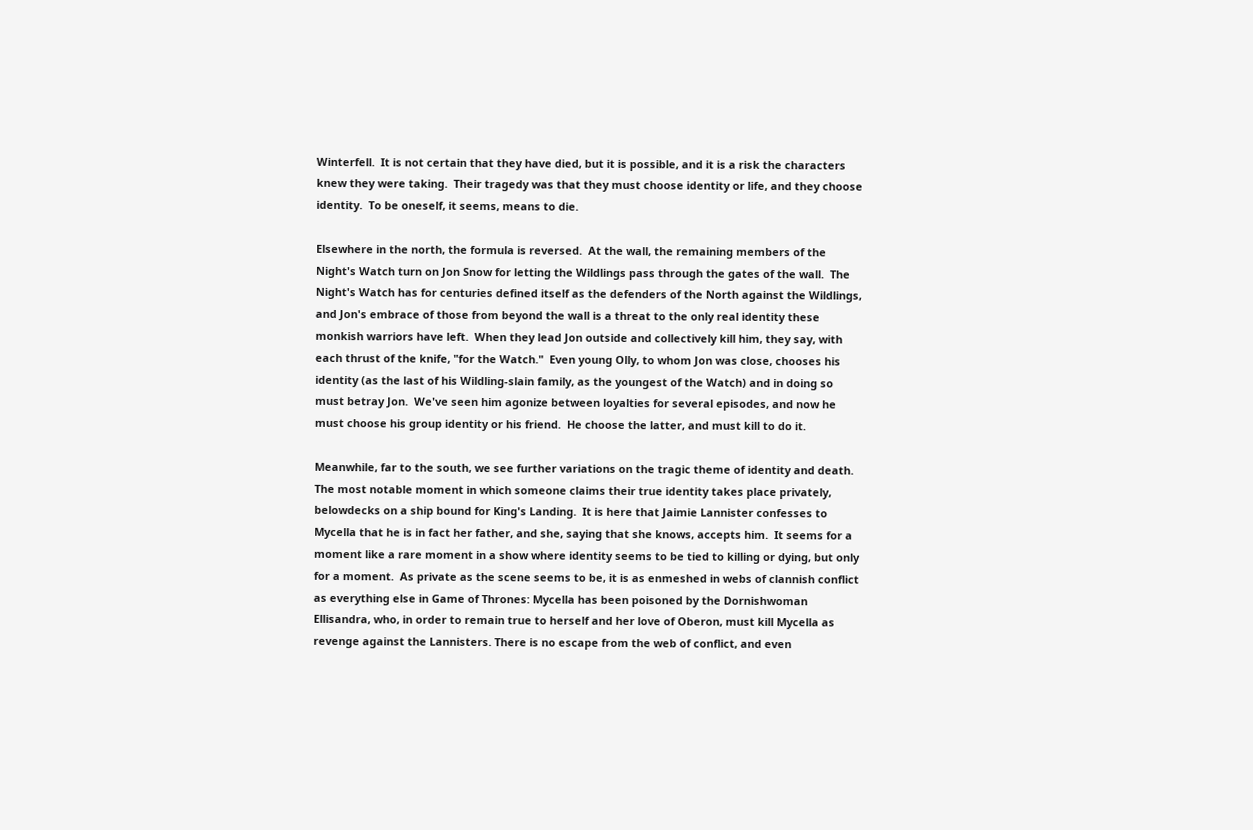Winterfell.  It is not certain that they have died, but it is possible, and it is a risk the characters knew they were taking.  Their tragedy was that they must choose identity or life, and they choose identity.  To be oneself, it seems, means to die.

Elsewhere in the north, the formula is reversed.  At the wall, the remaining members of the Night's Watch turn on Jon Snow for letting the Wildlings pass through the gates of the wall.  The Night's Watch has for centuries defined itself as the defenders of the North against the Wildlings, and Jon's embrace of those from beyond the wall is a threat to the only real identity these monkish warriors have left.  When they lead Jon outside and collectively kill him, they say, with each thrust of the knife, "for the Watch."  Even young Olly, to whom Jon was close, chooses his identity (as the last of his Wildling-slain family, as the youngest of the Watch) and in doing so must betray Jon.  We've seen him agonize between loyalties for several episodes, and now he must choose his group identity or his friend.  He choose the latter, and must kill to do it.

Meanwhile, far to the south, we see further variations on the tragic theme of identity and death.  The most notable moment in which someone claims their true identity takes place privately, belowdecks on a ship bound for King's Landing.  It is here that Jaimie Lannister confesses to Mycella that he is in fact her father, and she, saying that she knows, accepts him.  It seems for a moment like a rare moment in a show where identity seems to be tied to killing or dying, but only for a moment.  As private as the scene seems to be, it is as enmeshed in webs of clannish conflict as everything else in Game of Thrones: Mycella has been poisoned by the Dornishwoman Ellisandra, who, in order to remain true to herself and her love of Oberon, must kill Mycella as revenge against the Lannisters. There is no escape from the web of conflict, and even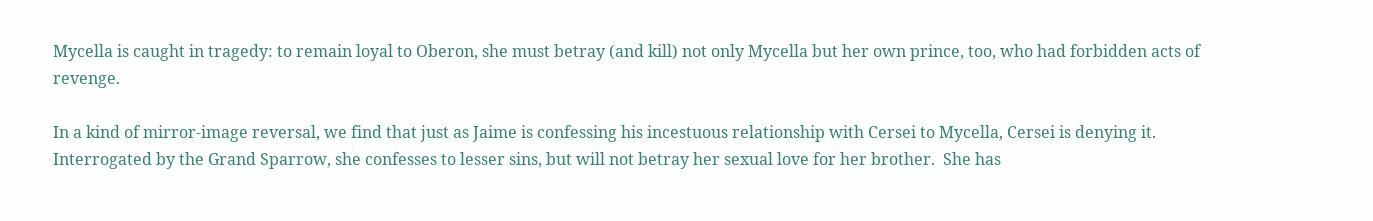Mycella is caught in tragedy: to remain loyal to Oberon, she must betray (and kill) not only Mycella but her own prince, too, who had forbidden acts of revenge.

In a kind of mirror-image reversal, we find that just as Jaime is confessing his incestuous relationship with Cersei to Mycella, Cersei is denying it.  Interrogated by the Grand Sparrow, she confesses to lesser sins, but will not betray her sexual love for her brother.  She has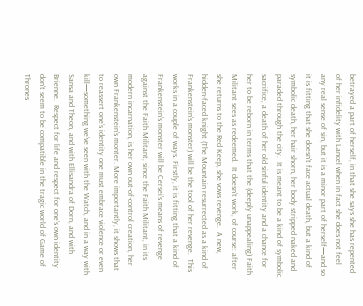betrayed a part of herself, in that she says she has repented of her infidelity with Lancel when in fact she does not feel any real sense of sin, but it is a minor part of herself—and so it is fitting that she doesn't face actual death, but a kind of symbolic death, her hair shorn, her body stripped naked and paraded through the city.  It is meant to be a kind of symbolic sacrifice, a death of her old sinful identity and a chance for her to be reborn in terms that the (deeply unappealing) Faith Militant sees as redeemed.  It doesn't work, of course: after she returns to the Red Keep, she vows revenge.  A new, hidden-faced knight (The Mountain resurrected as a kind of Frankenstein's monster) will be the tool of her revenge.  This works in a couple of ways. Firstly, it is fitting that a kind of Frankenstein's monster will be Cersei's means of revenge against the Faith Militant, since the Faith Militant, in its modern incarnation, is her own out-of-control creation, her own Frankenstein's monter. More importantly, it shows that to reassert one's identity one must embrace violence or even kill—something we've seen with the Watch, and in a way with Sansa and Theon, and with Ellisandra of Dorn, and with Brienne.  Respect for life and respect for one's own identity don't seem to be compatible in the tragic world of Game of Thrones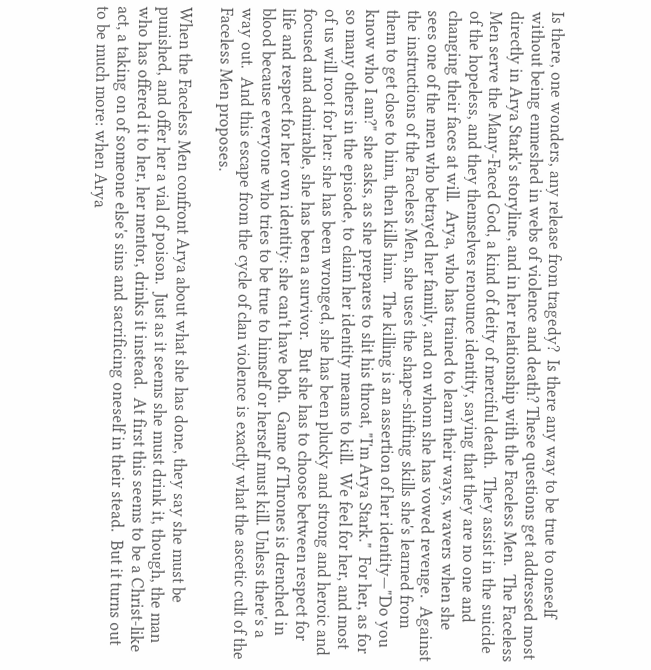Is there, one wonders, any release from tragedy?  Is there any way to be true to oneself without being enmeshed in webs of violence and death? These questions get addressed most directly in Arya Stark's storyline, and in her relationship with the Faceless Men.  The Faceless Men serve the Many-Faced God, a kind of deity of merciful death.  They assist in the suicide of the hopeless, and they themselves renounce identity, saying that they are no one and changing their faces at will.  Arya, who has trained to learn their ways, wavers when she sees one of the men who betrayed her family, and on whom she has vowed revenge.  Against the instructions of the Faceless Men, she uses the shape-shifting skills she's learned from them to get close to him, then kills him.  The killing is an assertion of her identity—"Do you know who I am?" she asks, as she prepares to slit his throat, "I'm Arya Stark."  For her, as for so many others in the episode, to claim her identity means to kill.  We feel for her, and most of us will root for her: she has been wronged, she has been plucky and strong and heroic and focused and admirable, she has been a survivor.  But she has to choose between respect for life and respect for her own identity: she can't have both.  Game of Thrones is drenched in blood because everyone who tries to be true to himself or herself must kill. Unless there's a way out.  And this escape from the cycle of clan violence is exactly what the ascetic cult of the Faceless Men proposes.

When the Faceless Men confront Arya about what she has done, they say she must be punished, and offer her a vial of poison.  Just as it seems she must drink it, though, the man who has offered it to her, her mentor, drinks it instead.  At first this seems to be a Christ-like act, a taking on of someone else's sins and sacrificing oneself in their stead.  But it turns out to be much more: when Arya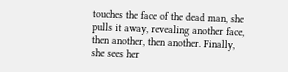touches the face of the dead man, she pulls it away, revealing another face, then another, then another. Finally, she sees her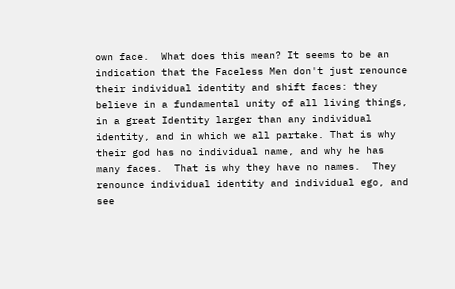own face.  What does this mean? It seems to be an indication that the Faceless Men don't just renounce their individual identity and shift faces: they believe in a fundamental unity of all living things, in a great Identity larger than any individual identity, and in which we all partake. That is why their god has no individual name, and why he has many faces.  That is why they have no names.  They renounce individual identity and individual ego, and see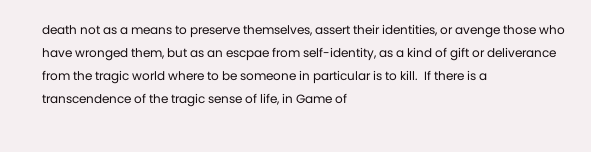death not as a means to preserve themselves, assert their identities, or avenge those who have wronged them, but as an escpae from self-identity, as a kind of gift or deliverance from the tragic world where to be someone in particular is to kill.  If there is a transcendence of the tragic sense of life, in Game of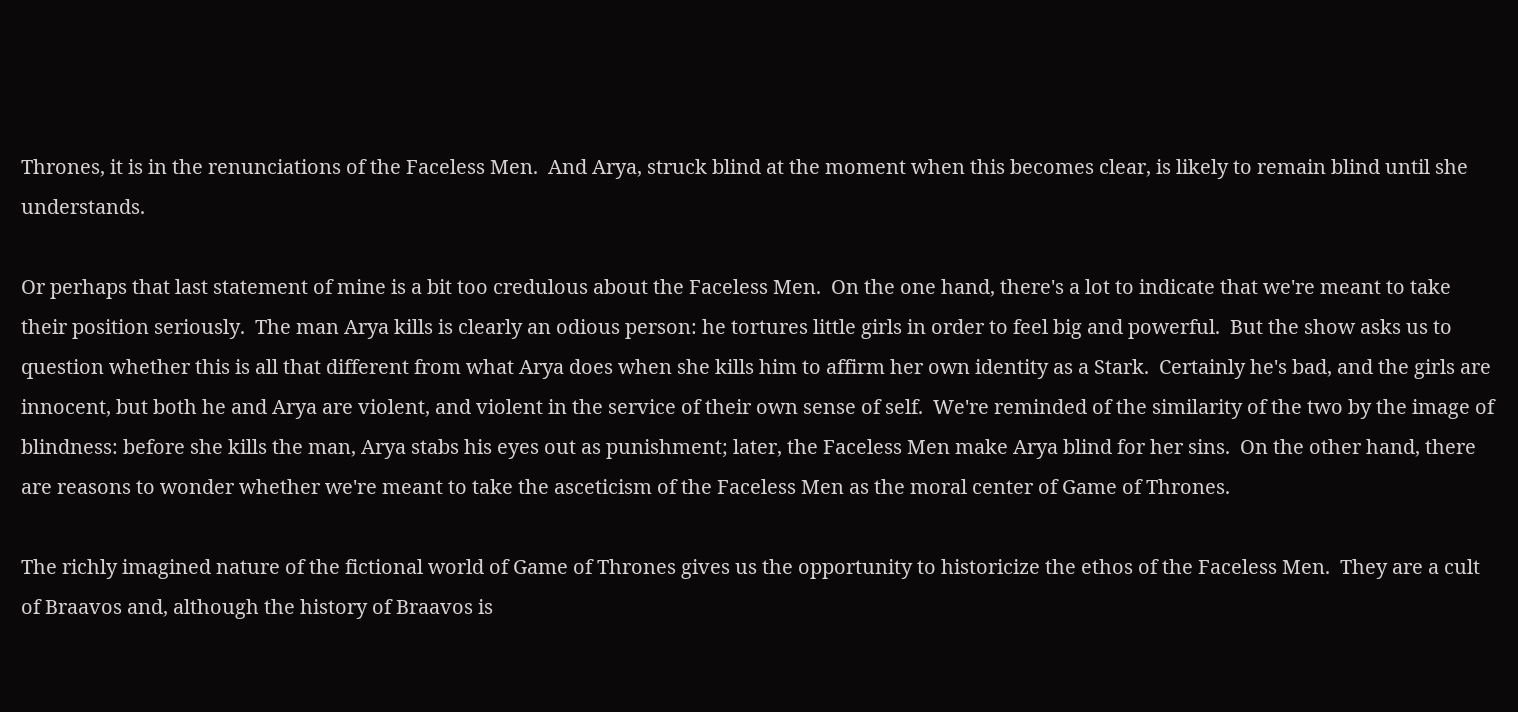Thrones, it is in the renunciations of the Faceless Men.  And Arya, struck blind at the moment when this becomes clear, is likely to remain blind until she understands.

Or perhaps that last statement of mine is a bit too credulous about the Faceless Men.  On the one hand, there's a lot to indicate that we're meant to take their position seriously.  The man Arya kills is clearly an odious person: he tortures little girls in order to feel big and powerful.  But the show asks us to question whether this is all that different from what Arya does when she kills him to affirm her own identity as a Stark.  Certainly he's bad, and the girls are innocent, but both he and Arya are violent, and violent in the service of their own sense of self.  We're reminded of the similarity of the two by the image of blindness: before she kills the man, Arya stabs his eyes out as punishment; later, the Faceless Men make Arya blind for her sins.  On the other hand, there are reasons to wonder whether we're meant to take the asceticism of the Faceless Men as the moral center of Game of Thrones.

The richly imagined nature of the fictional world of Game of Thrones gives us the opportunity to historicize the ethos of the Faceless Men.  They are a cult of Braavos and, although the history of Braavos is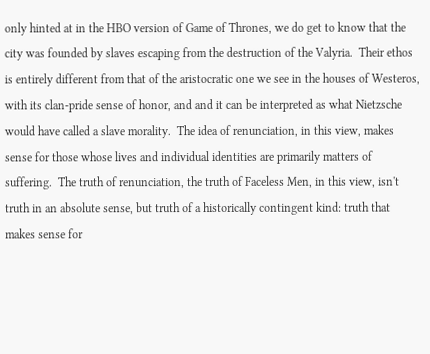only hinted at in the HBO version of Game of Thrones, we do get to know that the city was founded by slaves escaping from the destruction of the Valyria.  Their ethos is entirely different from that of the aristocratic one we see in the houses of Westeros, with its clan-pride sense of honor, and and it can be interpreted as what Nietzsche would have called a slave morality.  The idea of renunciation, in this view, makes sense for those whose lives and individual identities are primarily matters of suffering.  The truth of renunciation, the truth of Faceless Men, in this view, isn't truth in an absolute sense, but truth of a historically contingent kind: truth that makes sense for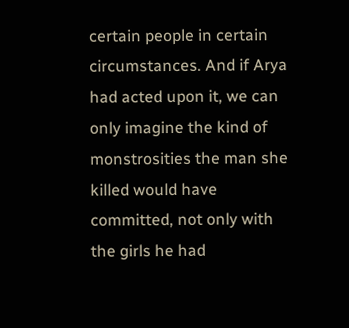certain people in certain circumstances. And if Arya had acted upon it, we can only imagine the kind of monstrosities the man she killed would have committed, not only with the girls he had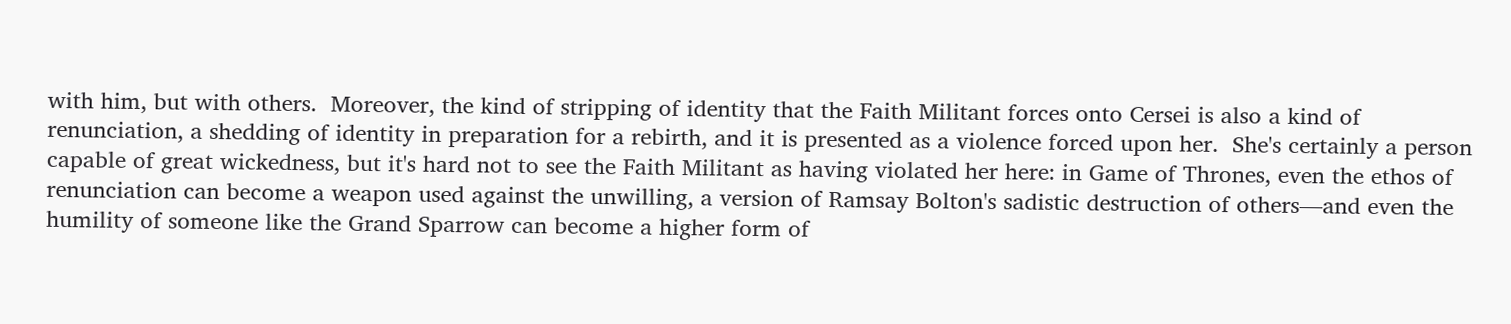with him, but with others.  Moreover, the kind of stripping of identity that the Faith Militant forces onto Cersei is also a kind of renunciation, a shedding of identity in preparation for a rebirth, and it is presented as a violence forced upon her.  She's certainly a person capable of great wickedness, but it's hard not to see the Faith Militant as having violated her here: in Game of Thrones, even the ethos of renunciation can become a weapon used against the unwilling, a version of Ramsay Bolton's sadistic destruction of others—and even the humility of someone like the Grand Sparrow can become a higher form of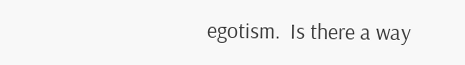egotism.  Is there a way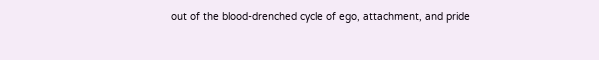out of the blood-drenched cycle of ego, attachment, and pride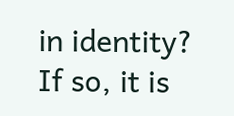in identity? If so, it is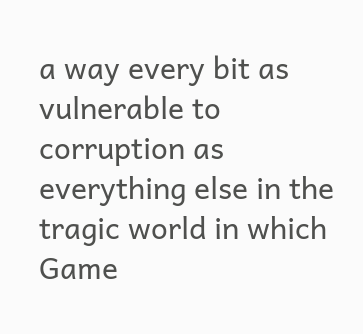a way every bit as vulnerable to corruption as everything else in the tragic world in which Game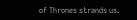of Thrones strands us.